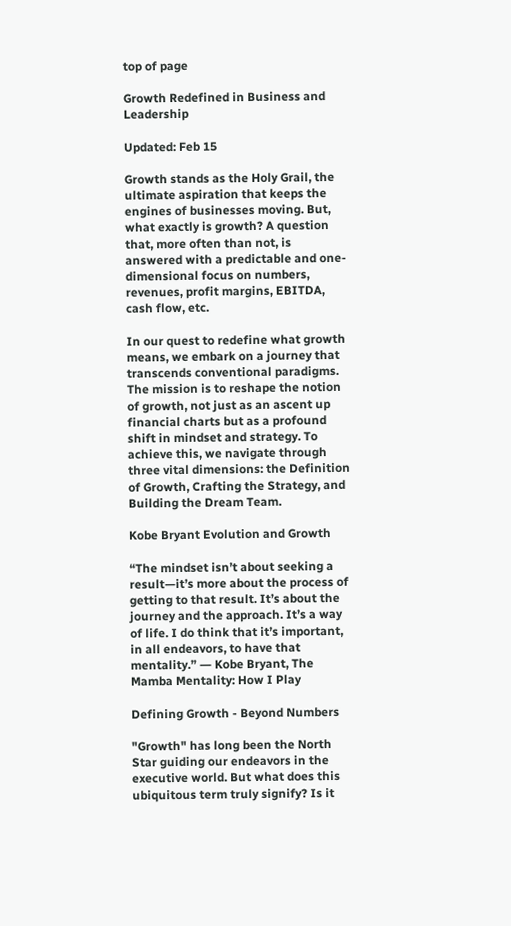top of page

Growth Redefined in Business and Leadership

Updated: Feb 15

Growth stands as the Holy Grail, the ultimate aspiration that keeps the engines of businesses moving. But, what exactly is growth? A question that, more often than not, is answered with a predictable and one-dimensional focus on numbers, revenues, profit margins, EBITDA, cash flow, etc.

In our quest to redefine what growth means, we embark on a journey that transcends conventional paradigms. The mission is to reshape the notion of growth, not just as an ascent up financial charts but as a profound shift in mindset and strategy. To achieve this, we navigate through three vital dimensions: the Definition of Growth, Crafting the Strategy, and Building the Dream Team.

Kobe Bryant Evolution and Growth

“The mindset isn’t about seeking a result—it’s more about the process of getting to that result. It’s about the journey and the approach. It’s a way of life. I do think that it’s important, in all endeavors, to have that mentality.” ― Kobe Bryant, The Mamba Mentality: How I Play

Defining Growth - Beyond Numbers

"Growth" has long been the North Star guiding our endeavors in the executive world. But what does this ubiquitous term truly signify? Is it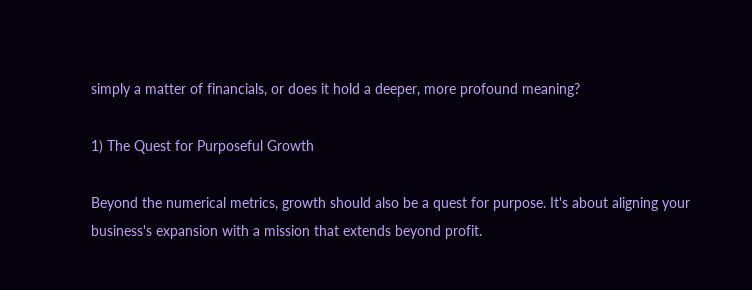simply a matter of financials, or does it hold a deeper, more profound meaning?

1) The Quest for Purposeful Growth

Beyond the numerical metrics, growth should also be a quest for purpose. It's about aligning your business's expansion with a mission that extends beyond profit.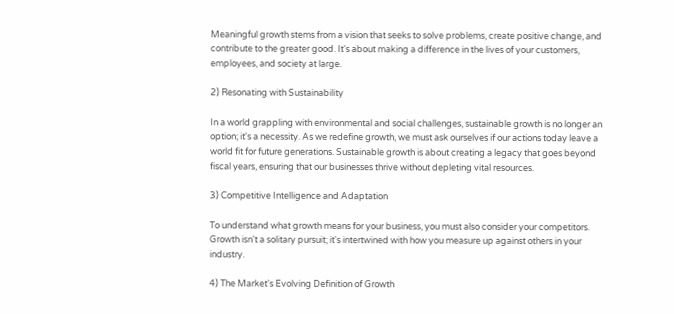Meaningful growth stems from a vision that seeks to solve problems, create positive change, and contribute to the greater good. It's about making a difference in the lives of your customers, employees, and society at large.

2) Resonating with Sustainability

In a world grappling with environmental and social challenges, sustainable growth is no longer an option; it's a necessity. As we redefine growth, we must ask ourselves if our actions today leave a world fit for future generations. Sustainable growth is about creating a legacy that goes beyond fiscal years, ensuring that our businesses thrive without depleting vital resources.

3) Competitive Intelligence and Adaptation

To understand what growth means for your business, you must also consider your competitors. Growth isn't a solitary pursuit; it's intertwined with how you measure up against others in your industry.

4) The Market's Evolving Definition of Growth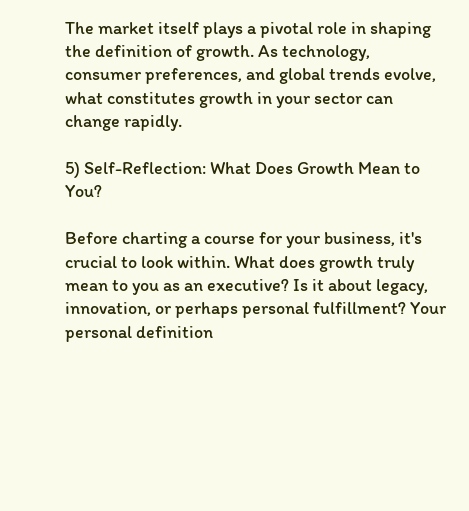The market itself plays a pivotal role in shaping the definition of growth. As technology, consumer preferences, and global trends evolve, what constitutes growth in your sector can change rapidly.

5) Self-Reflection: What Does Growth Mean to You?

Before charting a course for your business, it's crucial to look within. What does growth truly mean to you as an executive? Is it about legacy, innovation, or perhaps personal fulfillment? Your personal definition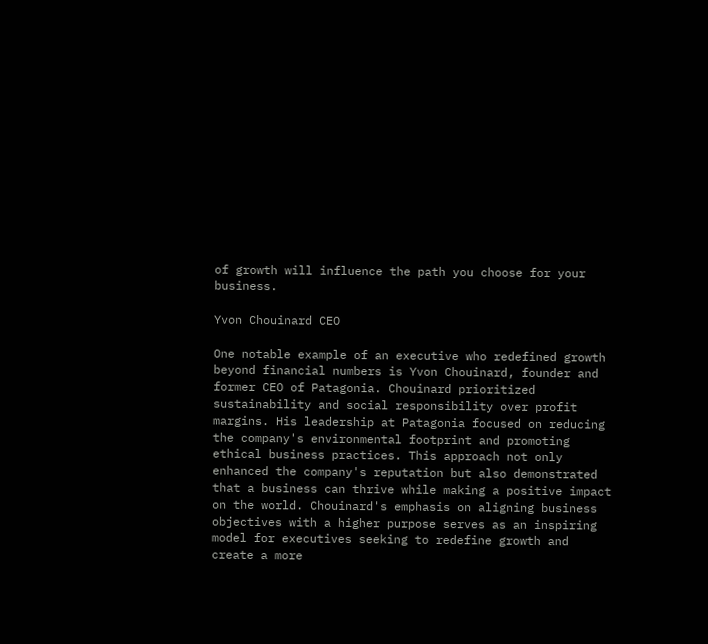of growth will influence the path you choose for your business.

Yvon Chouinard CEO

One notable example of an executive who redefined growth beyond financial numbers is Yvon Chouinard, founder and former CEO of Patagonia. Chouinard prioritized sustainability and social responsibility over profit margins. His leadership at Patagonia focused on reducing the company's environmental footprint and promoting ethical business practices. This approach not only enhanced the company's reputation but also demonstrated that a business can thrive while making a positive impact on the world. Chouinard's emphasis on aligning business objectives with a higher purpose serves as an inspiring model for executives seeking to redefine growth and create a more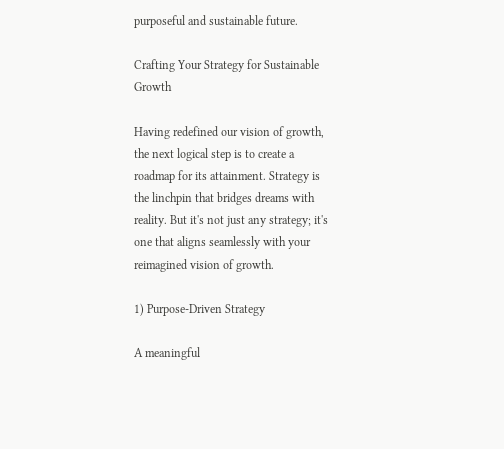purposeful and sustainable future.

Crafting Your Strategy for Sustainable Growth

Having redefined our vision of growth, the next logical step is to create a roadmap for its attainment. Strategy is the linchpin that bridges dreams with reality. But it's not just any strategy; it's one that aligns seamlessly with your reimagined vision of growth.

1) Purpose-Driven Strategy

A meaningful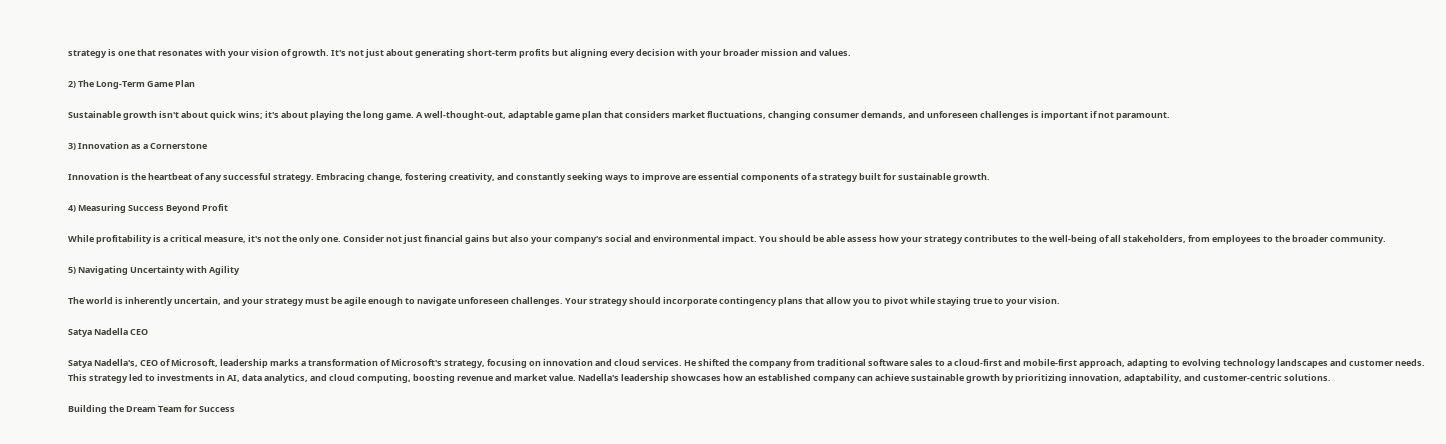strategy is one that resonates with your vision of growth. It's not just about generating short-term profits but aligning every decision with your broader mission and values.

2) The Long-Term Game Plan

Sustainable growth isn't about quick wins; it's about playing the long game. A well-thought-out, adaptable game plan that considers market fluctuations, changing consumer demands, and unforeseen challenges is important if not paramount.

3) Innovation as a Cornerstone

Innovation is the heartbeat of any successful strategy. Embracing change, fostering creativity, and constantly seeking ways to improve are essential components of a strategy built for sustainable growth.

4) Measuring Success Beyond Profit

While profitability is a critical measure, it's not the only one. Consider not just financial gains but also your company's social and environmental impact. You should be able assess how your strategy contributes to the well-being of all stakeholders, from employees to the broader community.

5) Navigating Uncertainty with Agility

The world is inherently uncertain, and your strategy must be agile enough to navigate unforeseen challenges. Your strategy should incorporate contingency plans that allow you to pivot while staying true to your vision.

Satya Nadella CEO

Satya Nadella's, CEO of Microsoft, leadership marks a transformation of Microsoft's strategy, focusing on innovation and cloud services. He shifted the company from traditional software sales to a cloud-first and mobile-first approach, adapting to evolving technology landscapes and customer needs. This strategy led to investments in AI, data analytics, and cloud computing, boosting revenue and market value. Nadella's leadership showcases how an established company can achieve sustainable growth by prioritizing innovation, adaptability, and customer-centric solutions.

Building the Dream Team for Success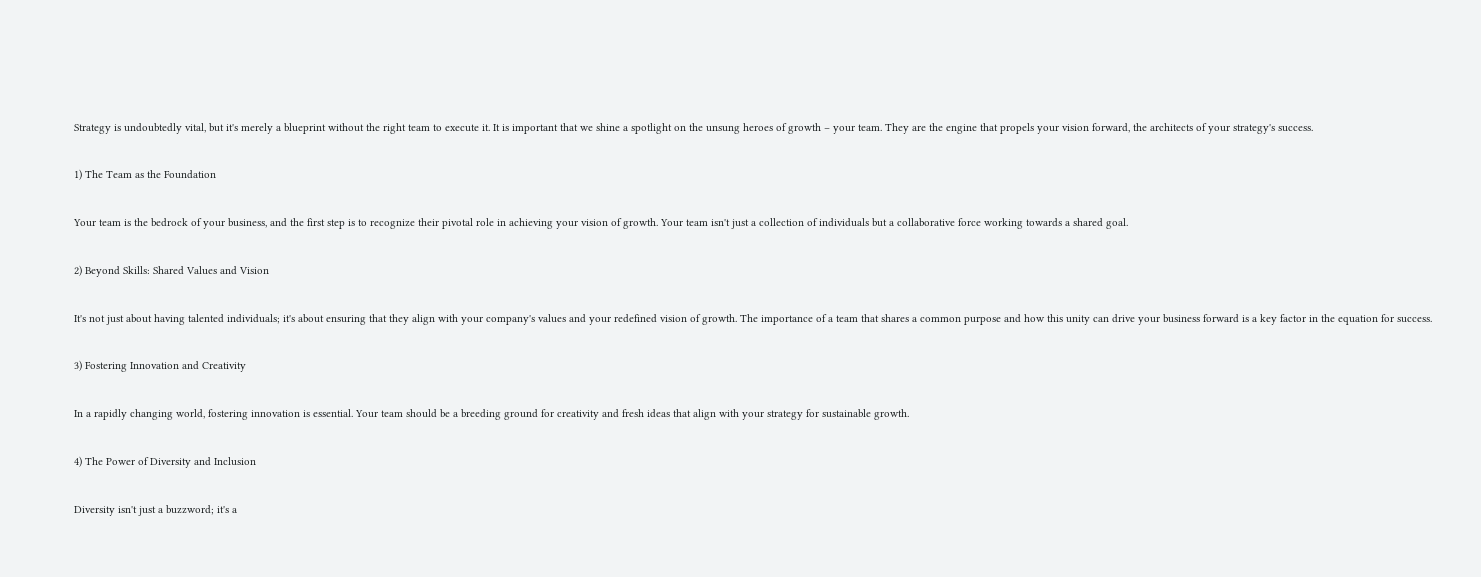Strategy is undoubtedly vital, but it's merely a blueprint without the right team to execute it. It is important that we shine a spotlight on the unsung heroes of growth – your team. They are the engine that propels your vision forward, the architects of your strategy's success.

1) The Team as the Foundation

Your team is the bedrock of your business, and the first step is to recognize their pivotal role in achieving your vision of growth. Your team isn't just a collection of individuals but a collaborative force working towards a shared goal.

2) Beyond Skills: Shared Values and Vision

It's not just about having talented individuals; it's about ensuring that they align with your company's values and your redefined vision of growth. The importance of a team that shares a common purpose and how this unity can drive your business forward is a key factor in the equation for success.

3) Fostering Innovation and Creativity

In a rapidly changing world, fostering innovation is essential. Your team should be a breeding ground for creativity and fresh ideas that align with your strategy for sustainable growth.

4) The Power of Diversity and Inclusion

Diversity isn't just a buzzword; it's a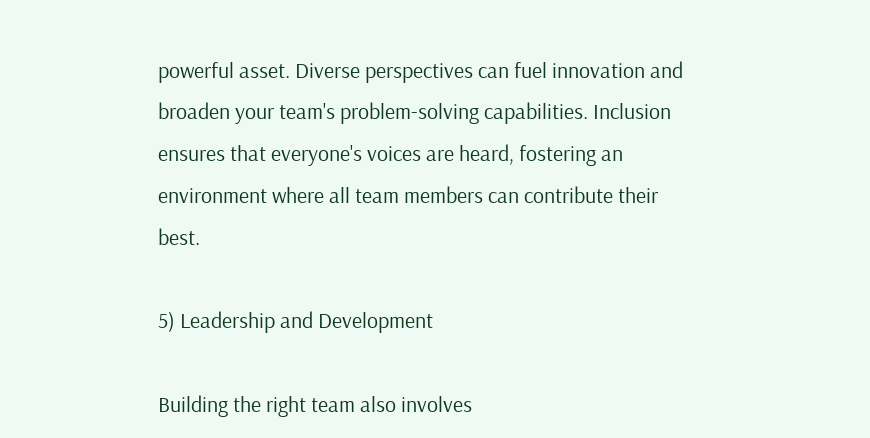powerful asset. Diverse perspectives can fuel innovation and broaden your team's problem-solving capabilities. Inclusion ensures that everyone's voices are heard, fostering an environment where all team members can contribute their best.

5) Leadership and Development

Building the right team also involves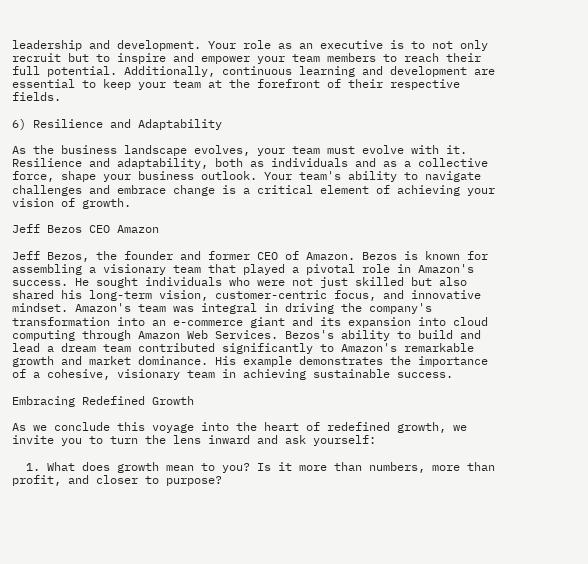leadership and development. Your role as an executive is to not only recruit but to inspire and empower your team members to reach their full potential. Additionally, continuous learning and development are essential to keep your team at the forefront of their respective fields.

6) Resilience and Adaptability

As the business landscape evolves, your team must evolve with it. Resilience and adaptability, both as individuals and as a collective force, shape your business outlook. Your team's ability to navigate challenges and embrace change is a critical element of achieving your vision of growth.

Jeff Bezos CEO Amazon

Jeff Bezos, the founder and former CEO of Amazon. Bezos is known for assembling a visionary team that played a pivotal role in Amazon's success. He sought individuals who were not just skilled but also shared his long-term vision, customer-centric focus, and innovative mindset. Amazon's team was integral in driving the company's transformation into an e-commerce giant and its expansion into cloud computing through Amazon Web Services. Bezos's ability to build and lead a dream team contributed significantly to Amazon's remarkable growth and market dominance. His example demonstrates the importance of a cohesive, visionary team in achieving sustainable success.

Embracing Redefined Growth

As we conclude this voyage into the heart of redefined growth, we invite you to turn the lens inward and ask yourself:

  1. What does growth mean to you? Is it more than numbers, more than profit, and closer to purpose?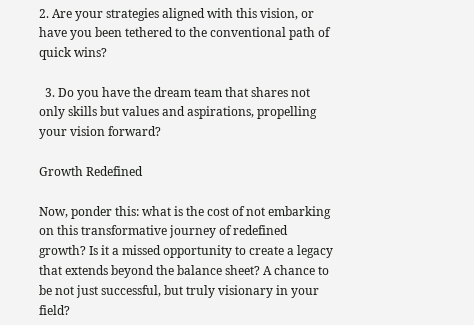2. Are your strategies aligned with this vision, or have you been tethered to the conventional path of quick wins?

  3. Do you have the dream team that shares not only skills but values and aspirations, propelling your vision forward?

Growth Redefined

Now, ponder this: what is the cost of not embarking on this transformative journey of redefined growth? Is it a missed opportunity to create a legacy that extends beyond the balance sheet? A chance to be not just successful, but truly visionary in your field?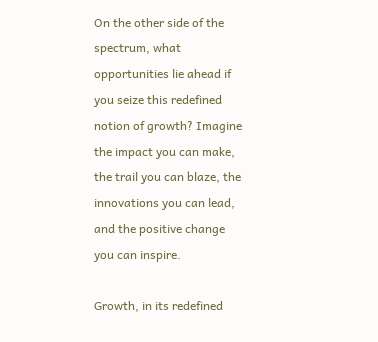On the other side of the spectrum, what opportunities lie ahead if you seize this redefined notion of growth? Imagine the impact you can make, the trail you can blaze, the innovations you can lead, and the positive change you can inspire.

Growth, in its redefined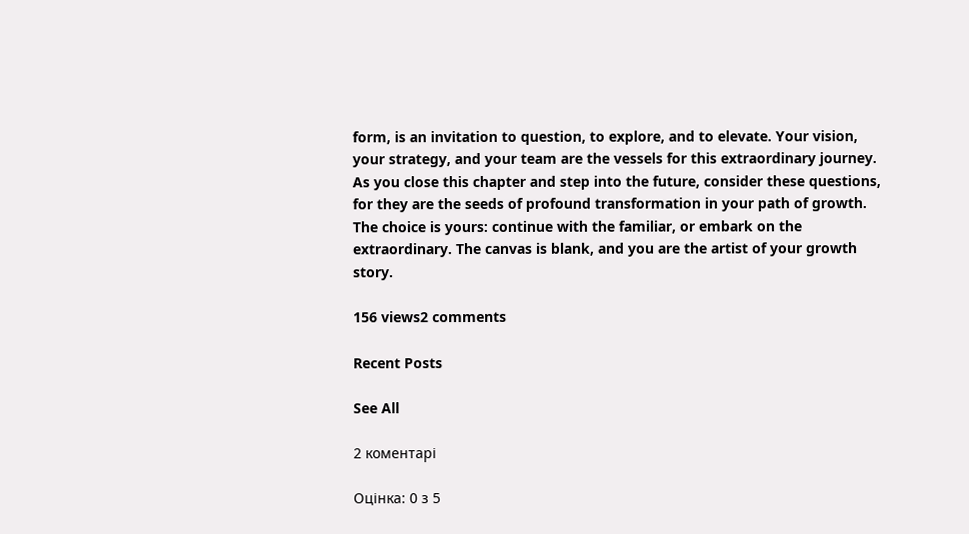form, is an invitation to question, to explore, and to elevate. Your vision, your strategy, and your team are the vessels for this extraordinary journey. As you close this chapter and step into the future, consider these questions, for they are the seeds of profound transformation in your path of growth. The choice is yours: continue with the familiar, or embark on the extraordinary. The canvas is blank, and you are the artist of your growth story.

156 views2 comments

Recent Posts

See All

2 коментарі

Оцінка: 0 з 5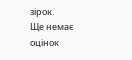зірок.
Ще немає оцінок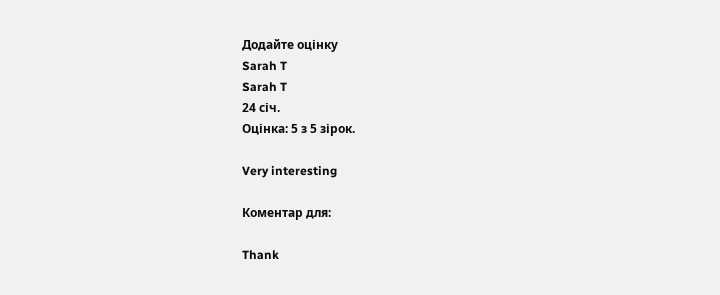Додайте оцінку
Sarah T
Sarah T
24 січ.
Оцінка: 5 з 5 зірок.

Very interesting

Коментар для:

Thank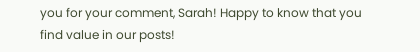you for your comment, Sarah! Happy to know that you find value in our posts!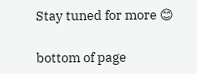Stay tuned for more 😊

bottom of page